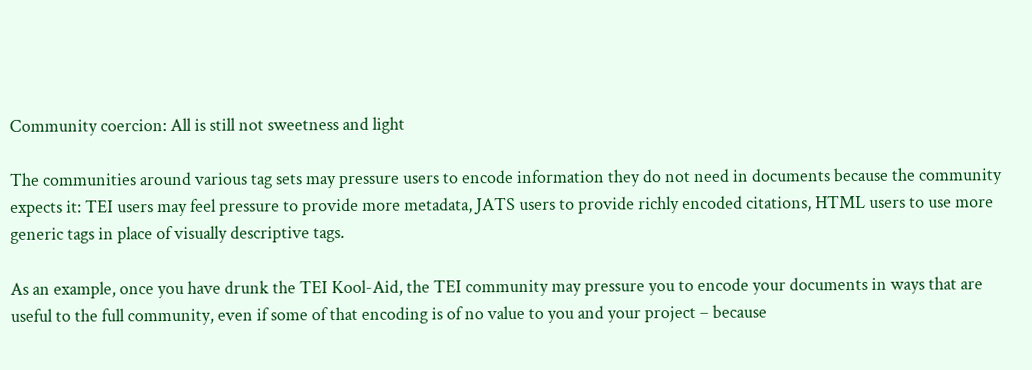Community coercion: All is still not sweetness and light

The communities around various tag sets may pressure users to encode information they do not need in documents because the community expects it: TEI users may feel pressure to provide more metadata, JATS users to provide richly encoded citations, HTML users to use more generic tags in place of visually descriptive tags.

As an example, once you have drunk the TEI Kool-Aid, the TEI community may pressure you to encode your documents in ways that are useful to the full community, even if some of that encoding is of no value to you and your project – because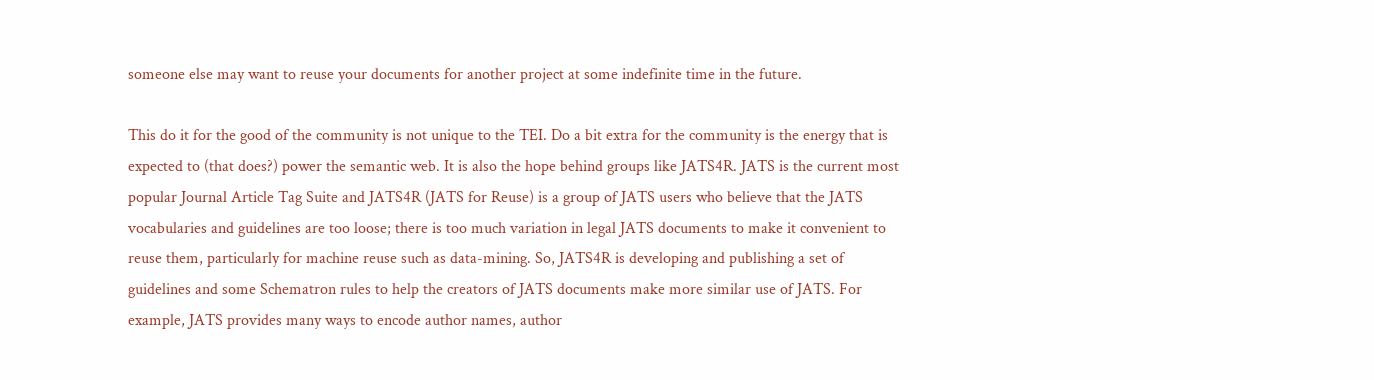someone else may want to reuse your documents for another project at some indefinite time in the future.

This do it for the good of the community is not unique to the TEI. Do a bit extra for the community is the energy that is expected to (that does?) power the semantic web. It is also the hope behind groups like JATS4R. JATS is the current most popular Journal Article Tag Suite and JATS4R (JATS for Reuse) is a group of JATS users who believe that the JATS vocabularies and guidelines are too loose; there is too much variation in legal JATS documents to make it convenient to reuse them, particularly for machine reuse such as data-mining. So, JATS4R is developing and publishing a set of guidelines and some Schematron rules to help the creators of JATS documents make more similar use of JATS. For example, JATS provides many ways to encode author names, author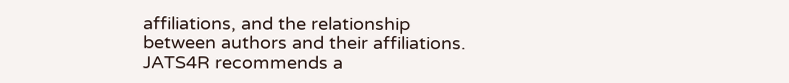affiliations, and the relationship between authors and their affiliations. JATS4R recommends a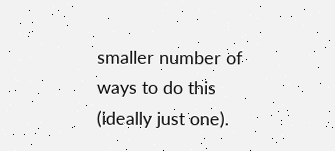smaller number of ways to do this (ideally just one).